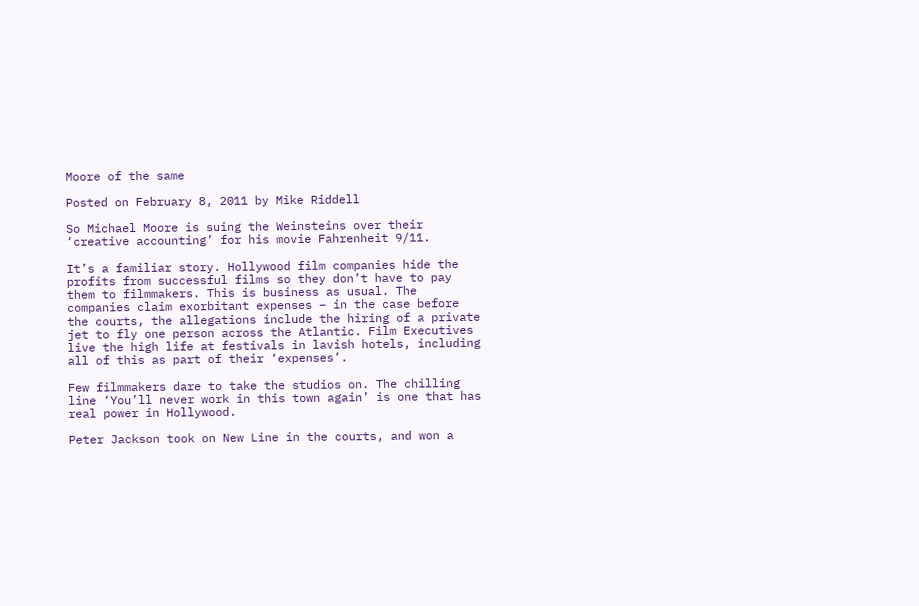Moore of the same

Posted on February 8, 2011 by Mike Riddell

So Michael Moore is suing the Weinsteins over their ‘creative accounting’ for his movie Fahrenheit 9/11.

It’s a familiar story. Hollywood film companies hide the profits from successful films so they don’t have to pay them to filmmakers. This is business as usual. The companies claim exorbitant expenses – in the case before the courts, the allegations include the hiring of a private jet to fly one person across the Atlantic. Film Executives live the high life at festivals in lavish hotels, including all of this as part of their ‘expenses’.

Few filmmakers dare to take the studios on. The chilling line ‘You’ll never work in this town again’ is one that has real power in Hollywood.

Peter Jackson took on New Line in the courts, and won a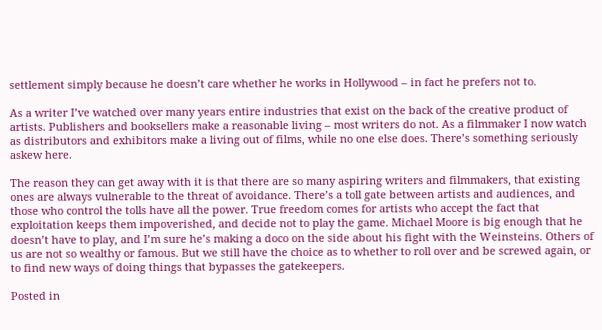settlement simply because he doesn’t care whether he works in Hollywood – in fact he prefers not to.

As a writer I’ve watched over many years entire industries that exist on the back of the creative product of artists. Publishers and booksellers make a reasonable living – most writers do not. As a filmmaker I now watch as distributors and exhibitors make a living out of films, while no one else does. There’s something seriously askew here.

The reason they can get away with it is that there are so many aspiring writers and filmmakers, that existing ones are always vulnerable to the threat of avoidance. There’s a toll gate between artists and audiences, and those who control the tolls have all the power. True freedom comes for artists who accept the fact that exploitation keeps them impoverished, and decide not to play the game. Michael Moore is big enough that he doesn’t have to play, and I’m sure he’s making a doco on the side about his fight with the Weinsteins. Others of us are not so wealthy or famous. But we still have the choice as to whether to roll over and be screwed again, or to find new ways of doing things that bypasses the gatekeepers.

Posted in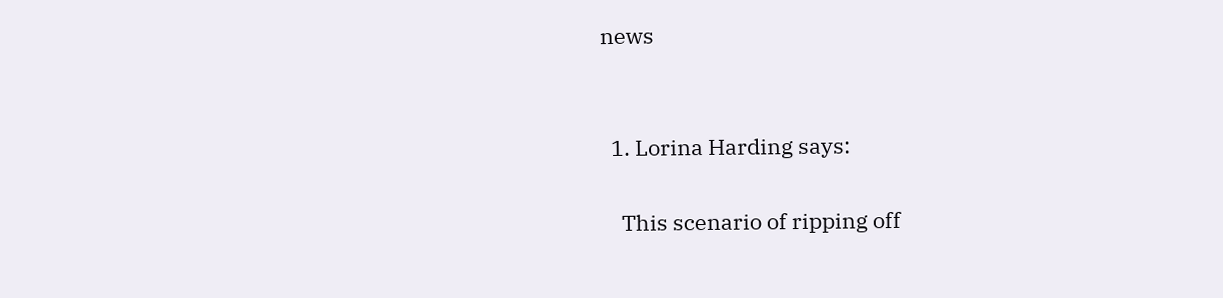news


  1. Lorina Harding says:

    This scenario of ripping off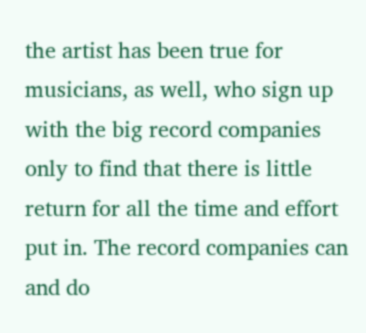the artist has been true for musicians, as well, who sign up with the big record companies only to find that there is little return for all the time and effort put in. The record companies can and do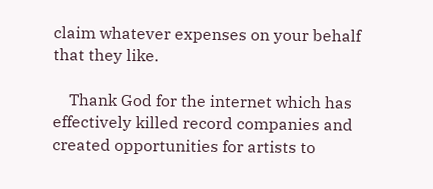claim whatever expenses on your behalf that they like.

    Thank God for the internet which has effectively killed record companies and created opportunities for artists to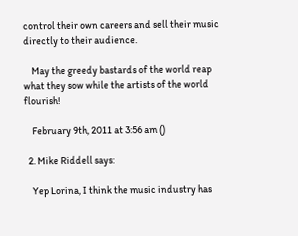control their own careers and sell their music directly to their audience.

    May the greedy bastards of the world reap what they sow while the artists of the world flourish!

    February 9th, 2011 at 3:56 am ()

  2. Mike Riddell says:

    Yep Lorina, I think the music industry has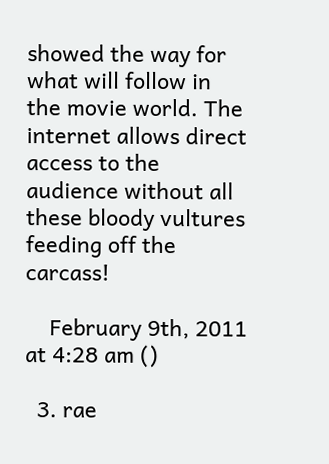showed the way for what will follow in the movie world. The internet allows direct access to the audience without all these bloody vultures feeding off the carcass!

    February 9th, 2011 at 4:28 am ()

  3. rae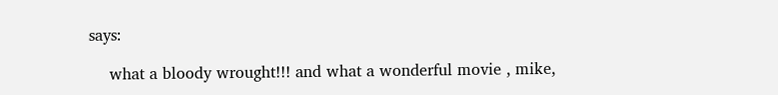says:

    what a bloody wrought!!! and what a wonderful movie , mike,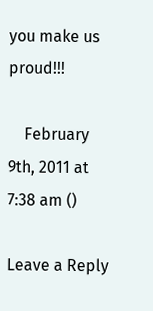you make us proud!!!

    February 9th, 2011 at 7:38 am ()

Leave a Reply